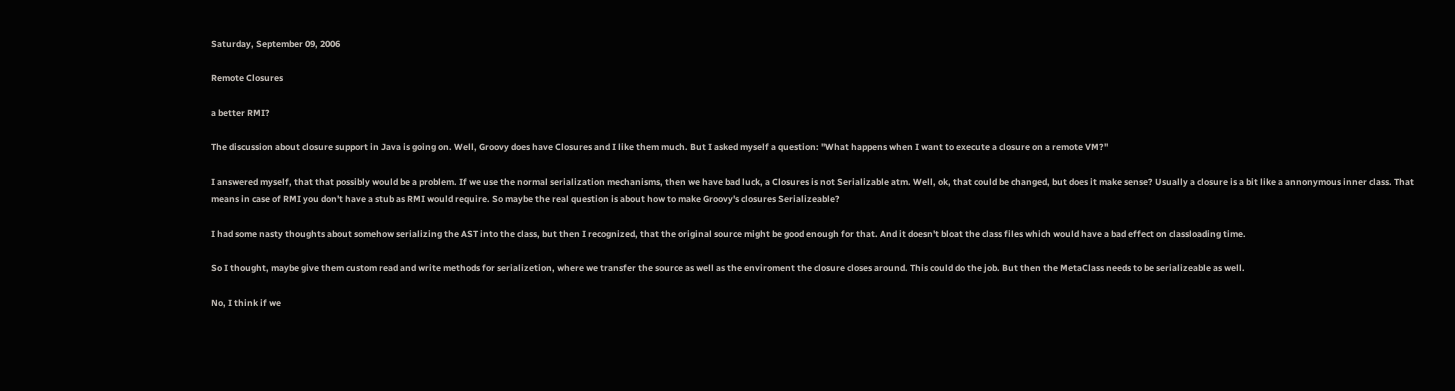Saturday, September 09, 2006

Remote Closures

a better RMI?

The discussion about closure support in Java is going on. Well, Groovy does have Closures and I like them much. But I asked myself a question: "What happens when I want to execute a closure on a remote VM?"

I answered myself, that that possibly would be a problem. If we use the normal serialization mechanisms, then we have bad luck, a Closures is not Serializable atm. Well, ok, that could be changed, but does it make sense? Usually a closure is a bit like a annonymous inner class. That means in case of RMI you don't have a stub as RMI would require. So maybe the real question is about how to make Groovy's closures Serializeable?

I had some nasty thoughts about somehow serializing the AST into the class, but then I recognized, that the original source might be good enough for that. And it doesn't bloat the class files which would have a bad effect on classloading time.

So I thought, maybe give them custom read and write methods for serializetion, where we transfer the source as well as the enviroment the closure closes around. This could do the job. But then the MetaClass needs to be serializeable as well.

No, I think if we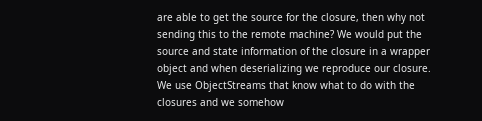are able to get the source for the closure, then why not sending this to the remote machine? We would put the source and state information of the closure in a wrapper object and when deserializing we reproduce our closure. We use ObjectStreams that know what to do with the closures and we somehow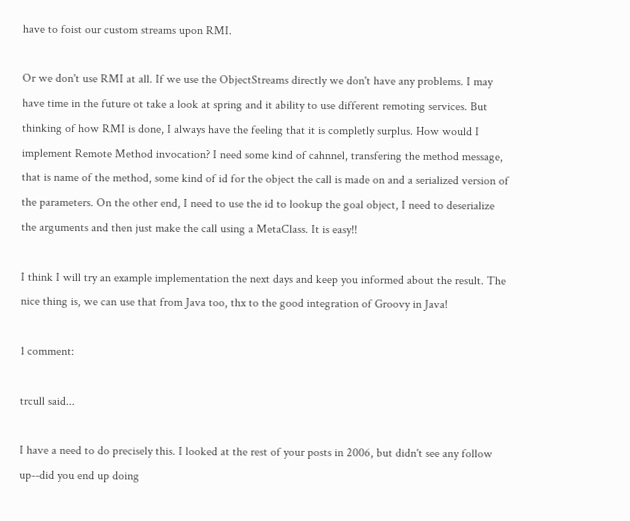have to foist our custom streams upon RMI.

Or we don't use RMI at all. If we use the ObjectStreams directly we don't have any problems. I may have time in the future ot take a look at spring and it ability to use different remoting services. But thinking of how RMI is done, I always have the feeling that it is completly surplus. How would I implement Remote Method invocation? I need some kind of cahnnel, transfering the method message, that is name of the method, some kind of id for the object the call is made on and a serialized version of the parameters. On the other end, I need to use the id to lookup the goal object, I need to deserialize the arguments and then just make the call using a MetaClass. It is easy!!

I think I will try an example implementation the next days and keep you informed about the result. The nice thing is, we can use that from Java too, thx to the good integration of Groovy in Java!

1 comment:

trcull said...

I have a need to do precisely this. I looked at the rest of your posts in 2006, but didn't see any follow up--did you end up doing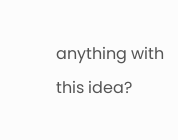anything with this idea?